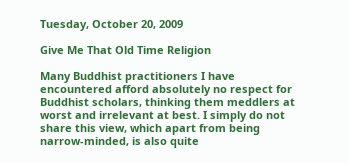Tuesday, October 20, 2009

Give Me That Old Time Religion

Many Buddhist practitioners I have encountered afford absolutely no respect for Buddhist scholars, thinking them meddlers at worst and irrelevant at best. I simply do not share this view, which apart from being narrow-minded, is also quite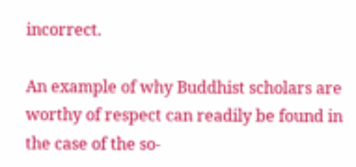incorrect.

An example of why Buddhist scholars are worthy of respect can readily be found in the case of the so-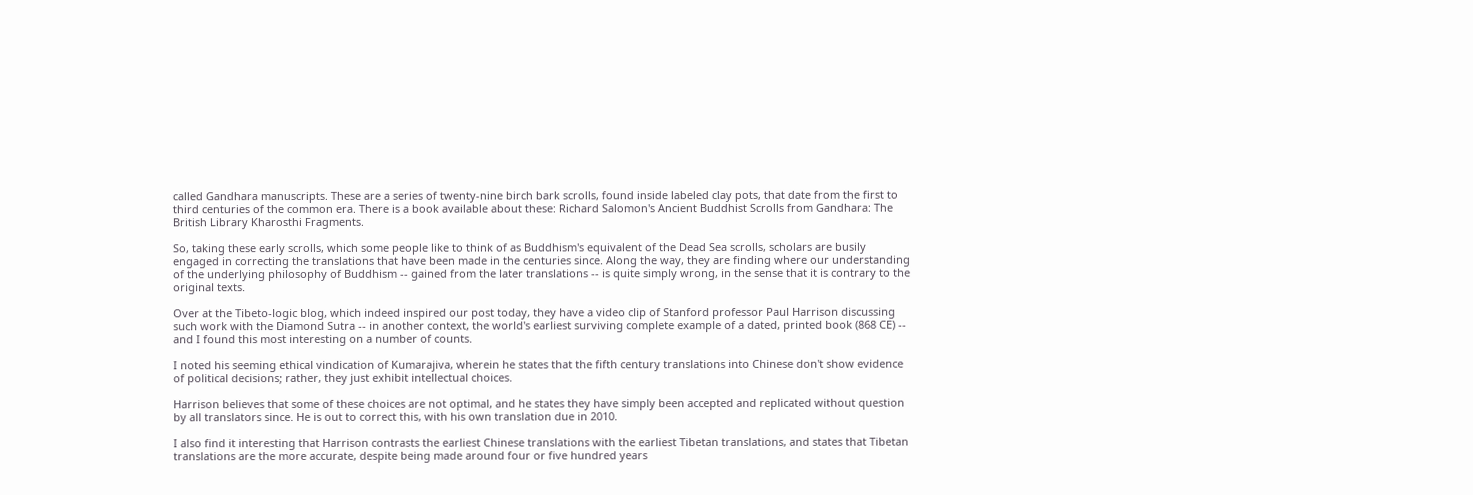called Gandhara manuscripts. These are a series of twenty-nine birch bark scrolls, found inside labeled clay pots, that date from the first to third centuries of the common era. There is a book available about these: Richard Salomon's Ancient Buddhist Scrolls from Gandhara: The British Library Kharosthi Fragments.

So, taking these early scrolls, which some people like to think of as Buddhism's equivalent of the Dead Sea scrolls, scholars are busily engaged in correcting the translations that have been made in the centuries since. Along the way, they are finding where our understanding of the underlying philosophy of Buddhism -- gained from the later translations -- is quite simply wrong, in the sense that it is contrary to the original texts.

Over at the Tibeto-logic blog, which indeed inspired our post today, they have a video clip of Stanford professor Paul Harrison discussing such work with the Diamond Sutra -- in another context, the world's earliest surviving complete example of a dated, printed book (868 CE) -- and I found this most interesting on a number of counts.

I noted his seeming ethical vindication of Kumarajiva, wherein he states that the fifth century translations into Chinese don't show evidence of political decisions; rather, they just exhibit intellectual choices.

Harrison believes that some of these choices are not optimal, and he states they have simply been accepted and replicated without question by all translators since. He is out to correct this, with his own translation due in 2010.

I also find it interesting that Harrison contrasts the earliest Chinese translations with the earliest Tibetan translations, and states that Tibetan translations are the more accurate, despite being made around four or five hundred years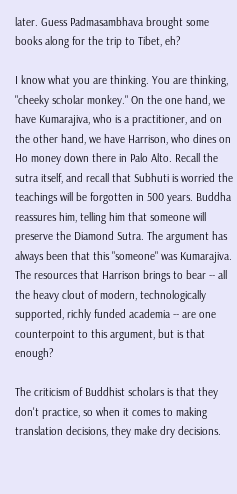later. Guess Padmasambhava brought some books along for the trip to Tibet, eh?

I know what you are thinking. You are thinking, "cheeky scholar monkey." On the one hand, we have Kumarajiva, who is a practitioner, and on the other hand, we have Harrison, who dines on Ho money down there in Palo Alto. Recall the sutra itself, and recall that Subhuti is worried the teachings will be forgotten in 500 years. Buddha reassures him, telling him that someone will preserve the Diamond Sutra. The argument has always been that this "someone" was Kumarajiva. The resources that Harrison brings to bear -- all the heavy clout of modern, technologically supported, richly funded academia -- are one counterpoint to this argument, but is that enough?

The criticism of Buddhist scholars is that they don't practice, so when it comes to making translation decisions, they make dry decisions.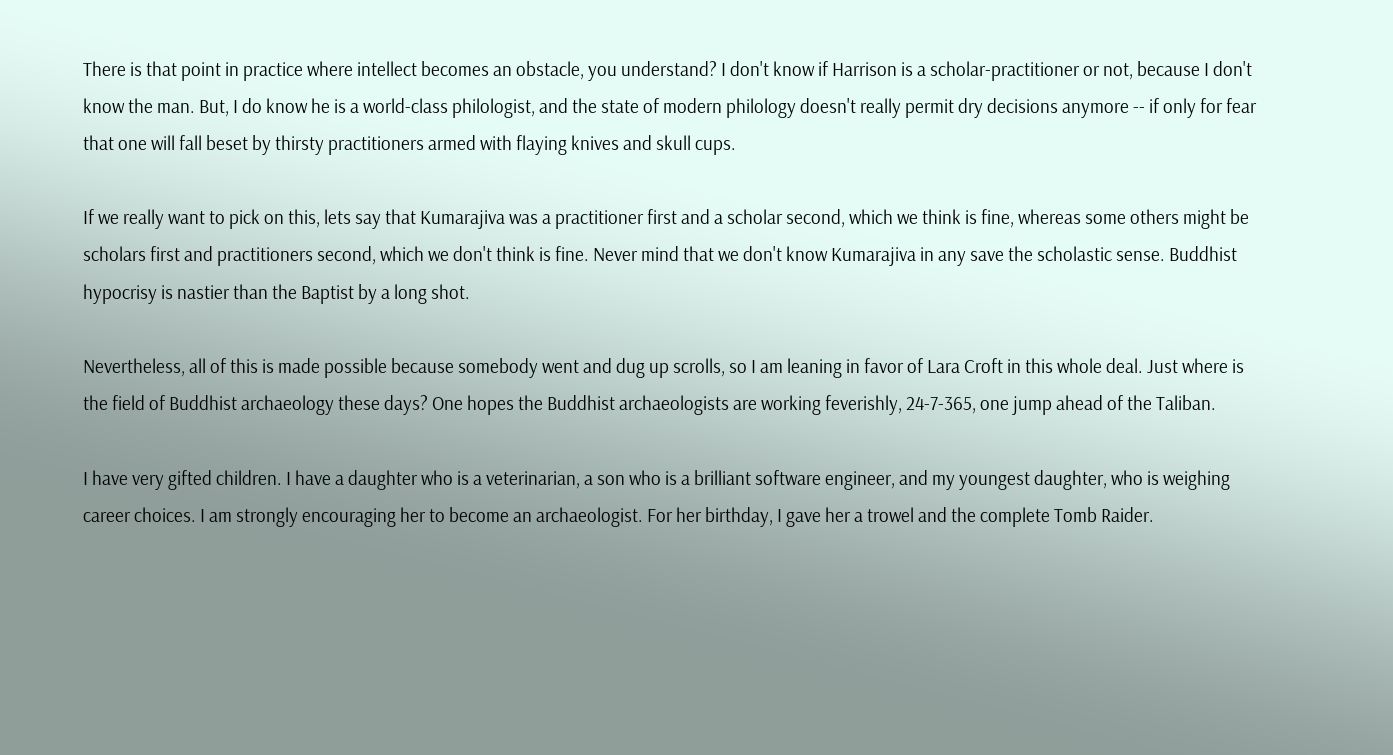There is that point in practice where intellect becomes an obstacle, you understand? I don't know if Harrison is a scholar-practitioner or not, because I don't know the man. But, I do know he is a world-class philologist, and the state of modern philology doesn't really permit dry decisions anymore -- if only for fear that one will fall beset by thirsty practitioners armed with flaying knives and skull cups.

If we really want to pick on this, lets say that Kumarajiva was a practitioner first and a scholar second, which we think is fine, whereas some others might be scholars first and practitioners second, which we don't think is fine. Never mind that we don't know Kumarajiva in any save the scholastic sense. Buddhist hypocrisy is nastier than the Baptist by a long shot.

Nevertheless, all of this is made possible because somebody went and dug up scrolls, so I am leaning in favor of Lara Croft in this whole deal. Just where is the field of Buddhist archaeology these days? One hopes the Buddhist archaeologists are working feverishly, 24-7-365, one jump ahead of the Taliban.

I have very gifted children. I have a daughter who is a veterinarian, a son who is a brilliant software engineer, and my youngest daughter, who is weighing career choices. I am strongly encouraging her to become an archaeologist. For her birthday, I gave her a trowel and the complete Tomb Raider.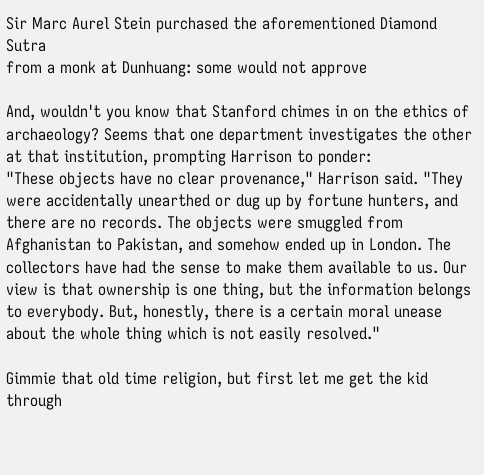Sir Marc Aurel Stein purchased the aforementioned Diamond Sutra
from a monk at Dunhuang: some would not approve

And, wouldn't you know that Stanford chimes in on the ethics of archaeology? Seems that one department investigates the other at that institution, prompting Harrison to ponder:
"These objects have no clear provenance," Harrison said. "They were accidentally unearthed or dug up by fortune hunters, and there are no records. The objects were smuggled from Afghanistan to Pakistan, and somehow ended up in London. The collectors have had the sense to make them available to us. Our view is that ownership is one thing, but the information belongs to everybody. But, honestly, there is a certain moral unease about the whole thing which is not easily resolved."

Gimmie that old time religion, but first let me get the kid through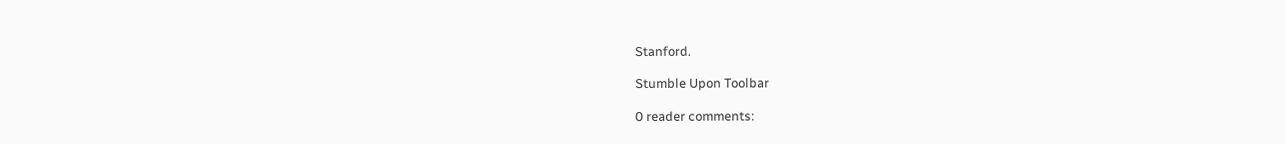Stanford.

Stumble Upon Toolbar

0 reader comments: